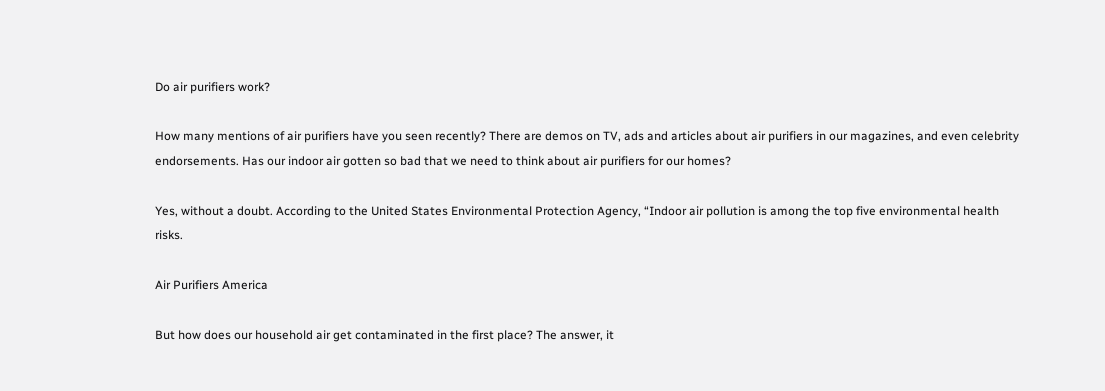Do air purifiers work?

How many mentions of air purifiers have you seen recently? There are demos on TV, ads and articles about air purifiers in our magazines, and even celebrity endorsements. Has our indoor air gotten so bad that we need to think about air purifiers for our homes?

Yes, without a doubt. According to the United States Environmental Protection Agency, “Indoor air pollution is among the top five environmental health risks.

Air Purifiers America

But how does our household air get contaminated in the first place? The answer, it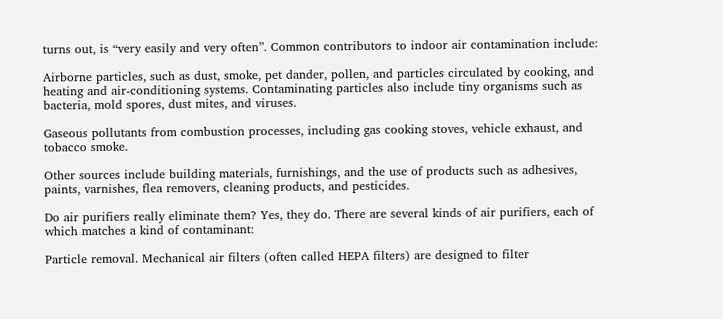turns out, is “very easily and very often”. Common contributors to indoor air contamination include:

Airborne particles, such as dust, smoke, pet dander, pollen, and particles circulated by cooking, and heating and air-conditioning systems. Contaminating particles also include tiny organisms such as bacteria, mold spores, dust mites, and viruses.

Gaseous pollutants from combustion processes, including gas cooking stoves, vehicle exhaust, and tobacco smoke.

Other sources include building materials, furnishings, and the use of products such as adhesives, paints, varnishes, flea removers, cleaning products, and pesticides.

Do air purifiers really eliminate them? Yes, they do. There are several kinds of air purifiers, each of which matches a kind of contaminant:

Particle removal. Mechanical air filters (often called HEPA filters) are designed to filter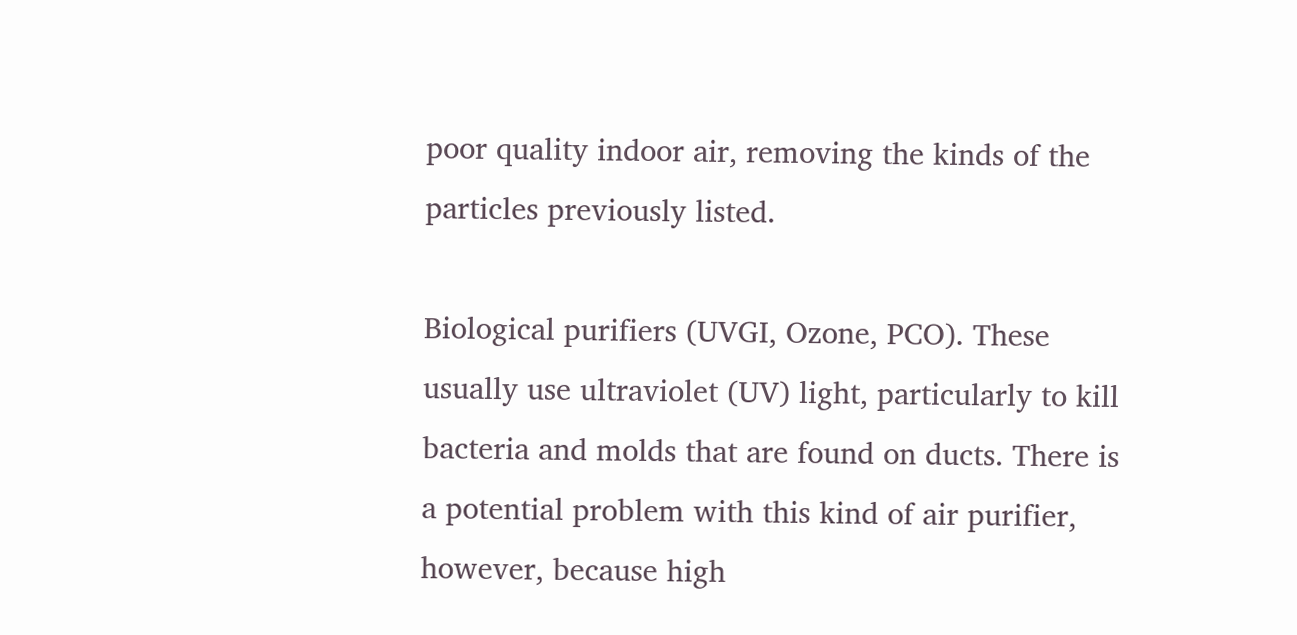poor quality indoor air, removing the kinds of the particles previously listed.

Biological purifiers (UVGI, Ozone, PCO). These usually use ultraviolet (UV) light, particularly to kill bacteria and molds that are found on ducts. There is a potential problem with this kind of air purifier, however, because high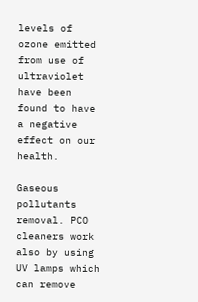levels of ozone emitted from use of ultraviolet have been found to have a negative effect on our health.

Gaseous pollutants removal. PCO cleaners work also by using UV lamps which can remove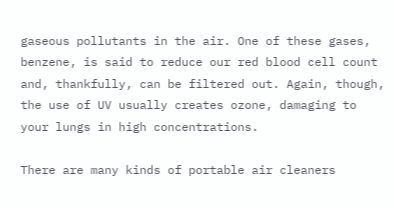gaseous pollutants in the air. One of these gases, benzene, is said to reduce our red blood cell count and, thankfully, can be filtered out. Again, though, the use of UV usually creates ozone, damaging to your lungs in high concentrations.

There are many kinds of portable air cleaners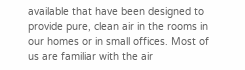available that have been designed to provide pure, clean air in the rooms in our homes or in small offices. Most of us are familiar with the air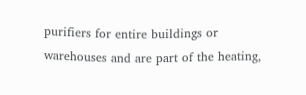purifiers for entire buildings or warehouses and are part of the heating,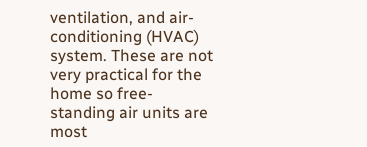ventilation, and air-conditioning (HVAC) system. These are not very practical for the home so free-standing air units are most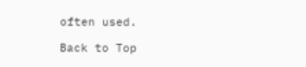often used.

Back to Top